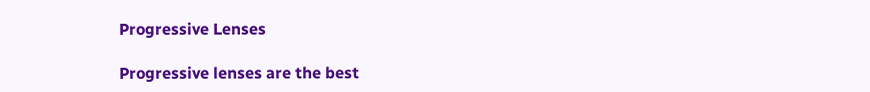Progressive Lenses

Progressive lenses are the best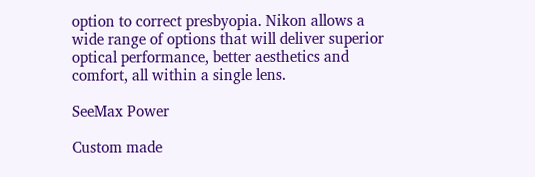option to correct presbyopia. Nikon allows a wide range of options that will deliver superior optical performance, better aesthetics and comfort, all within a single lens.

SeeMax Power

Custom made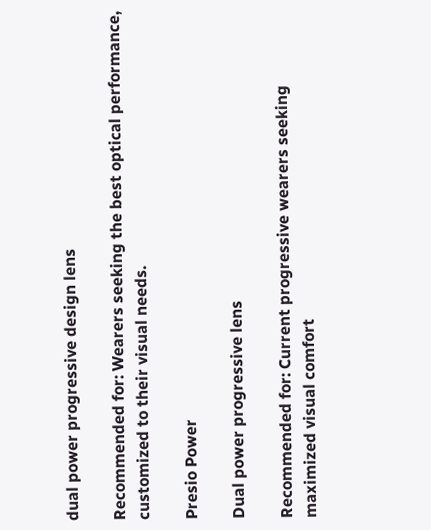dual power progressive design lens

Recommended for: Wearers seeking the best optical performance, customized to their visual needs.

Presio Power

Dual power progressive lens

Recommended for: Current progressive wearers seeking maximized visual comfort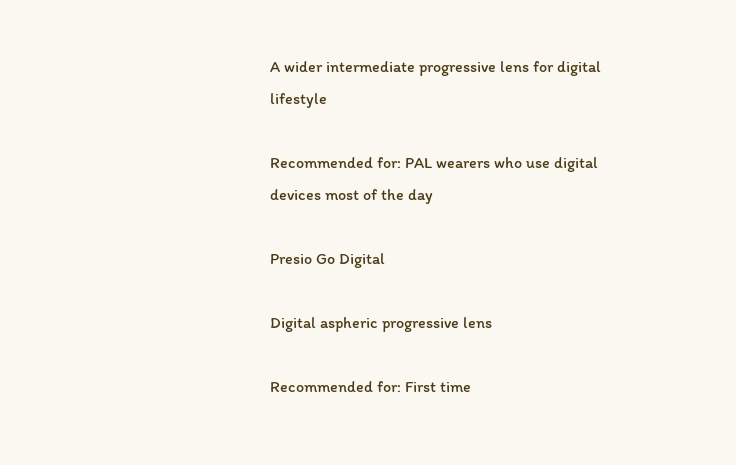A wider intermediate progressive lens for digital lifestyle

Recommended for: PAL wearers who use digital devices most of the day

Presio Go Digital

Digital aspheric progressive lens

Recommended for: First time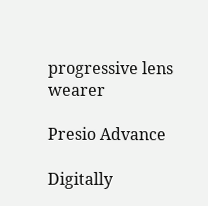progressive lens wearer

Presio Advance

Digitally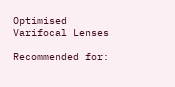Optimised Varifocal Lenses

Recommended for: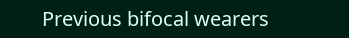Previous bifocal wearers